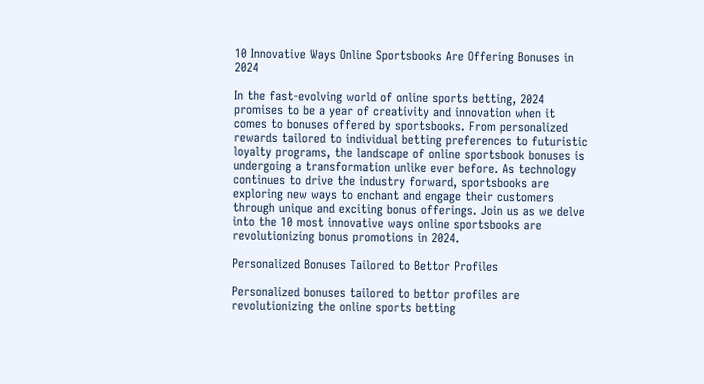10 Innovative Ways Online Sportsbooks Are Offering Bonuses in 2024

In the fast-evolving world of online sports betting, 2024 promises to be a year of creativity and innovation when it comes to bonuses offered by sportsbooks. From personalized rewards tailored to individual betting preferences to futuristic loyalty programs, the landscape of online sportsbook bonuses is undergoing a transformation unlike ever before. As technology continues to drive the industry forward, sportsbooks are exploring new ways to enchant and engage their customers through unique and exciting bonus offerings. Join us as we delve into the 10 most innovative ways online sportsbooks are revolutionizing bonus promotions in 2024.

Personalized Bonuses Tailored to Bettor Profiles

Personalized bonuses tailored to bettor profiles are revolutionizing the online sports betting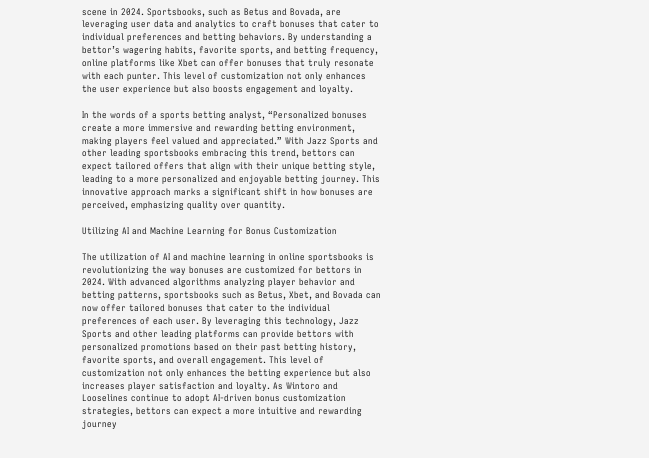scene in 2024. Sportsbooks, such as Betus and Bovada, are leveraging user data and analytics to craft bonuses that cater to individual preferences and betting behaviors. By understanding a bettor’s wagering habits, favorite sports, and betting frequency, online platforms like Xbet can offer bonuses that truly resonate with each punter. This level of customization not only enhances the user experience but also boosts engagement and loyalty.

In the words of a sports betting analyst, “Personalized bonuses create a more immersive and rewarding betting environment, making players feel valued and appreciated.” With Jazz Sports and other leading sportsbooks embracing this trend, bettors can expect tailored offers that align with their unique betting style, leading to a more personalized and enjoyable betting journey. This innovative approach marks a significant shift in how bonuses are perceived, emphasizing quality over quantity.

Utilizing AI and Machine Learning for Bonus Customization

The utilization of AI and machine learning in online sportsbooks is revolutionizing the way bonuses are customized for bettors in 2024. With advanced algorithms analyzing player behavior and betting patterns, sportsbooks such as Betus, Xbet, and Bovada can now offer tailored bonuses that cater to the individual preferences of each user. By leveraging this technology, Jazz Sports and other leading platforms can provide bettors with personalized promotions based on their past betting history, favorite sports, and overall engagement. This level of customization not only enhances the betting experience but also increases player satisfaction and loyalty. As Wintoro and Looselines continue to adopt AI-driven bonus customization strategies, bettors can expect a more intuitive and rewarding journey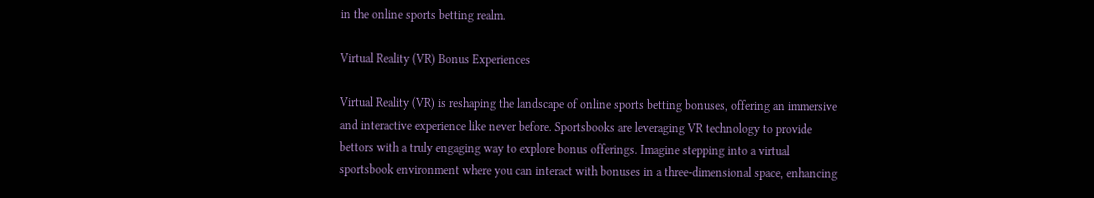in the online sports betting realm.

Virtual Reality (VR) Bonus Experiences

Virtual Reality (VR) is reshaping the landscape of online sports betting bonuses, offering an immersive and interactive experience like never before. Sportsbooks are leveraging VR technology to provide bettors with a truly engaging way to explore bonus offerings. Imagine stepping into a virtual sportsbook environment where you can interact with bonuses in a three-dimensional space, enhancing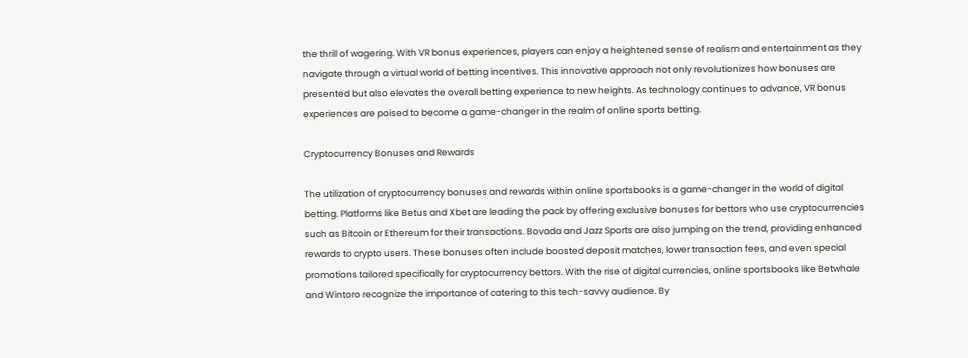the thrill of wagering. With VR bonus experiences, players can enjoy a heightened sense of realism and entertainment as they navigate through a virtual world of betting incentives. This innovative approach not only revolutionizes how bonuses are presented but also elevates the overall betting experience to new heights. As technology continues to advance, VR bonus experiences are poised to become a game-changer in the realm of online sports betting.

Cryptocurrency Bonuses and Rewards

The utilization of cryptocurrency bonuses and rewards within online sportsbooks is a game-changer in the world of digital betting. Platforms like Betus and Xbet are leading the pack by offering exclusive bonuses for bettors who use cryptocurrencies such as Bitcoin or Ethereum for their transactions. Bovada and Jazz Sports are also jumping on the trend, providing enhanced rewards to crypto users. These bonuses often include boosted deposit matches, lower transaction fees, and even special promotions tailored specifically for cryptocurrency bettors. With the rise of digital currencies, online sportsbooks like Betwhale and Wintoro recognize the importance of catering to this tech-savvy audience. By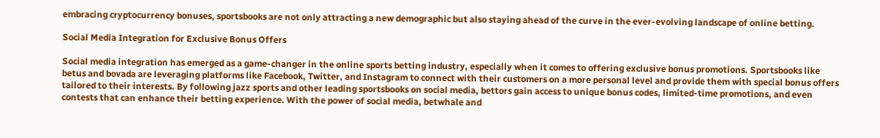embracing cryptocurrency bonuses, sportsbooks are not only attracting a new demographic but also staying ahead of the curve in the ever-evolving landscape of online betting.

Social Media Integration for Exclusive Bonus Offers

Social media integration has emerged as a game-changer in the online sports betting industry, especially when it comes to offering exclusive bonus promotions. Sportsbooks like betus and bovada are leveraging platforms like Facebook, Twitter, and Instagram to connect with their customers on a more personal level and provide them with special bonus offers tailored to their interests. By following jazz sports and other leading sportsbooks on social media, bettors gain access to unique bonus codes, limited-time promotions, and even contests that can enhance their betting experience. With the power of social media, betwhale and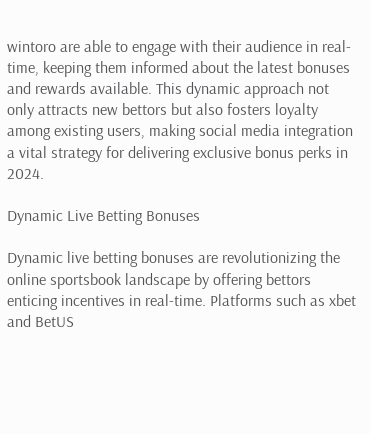wintoro are able to engage with their audience in real-time, keeping them informed about the latest bonuses and rewards available. This dynamic approach not only attracts new bettors but also fosters loyalty among existing users, making social media integration a vital strategy for delivering exclusive bonus perks in 2024.

Dynamic Live Betting Bonuses

Dynamic live betting bonuses are revolutionizing the online sportsbook landscape by offering bettors enticing incentives in real-time. Platforms such as xbet and BetUS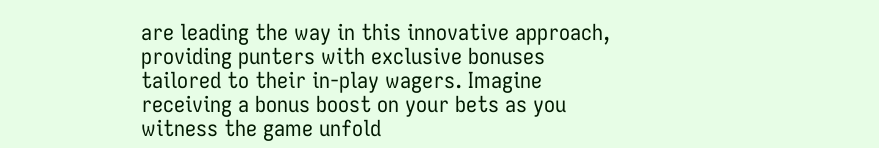are leading the way in this innovative approach, providing punters with exclusive bonuses tailored to their in-play wagers. Imagine receiving a bonus boost on your bets as you witness the game unfold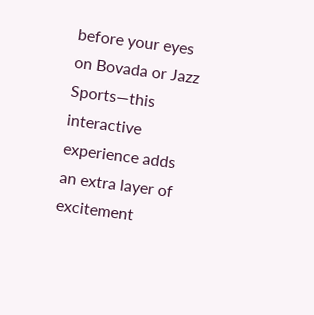before your eyes on Bovada or Jazz Sports—this interactive experience adds an extra layer of excitement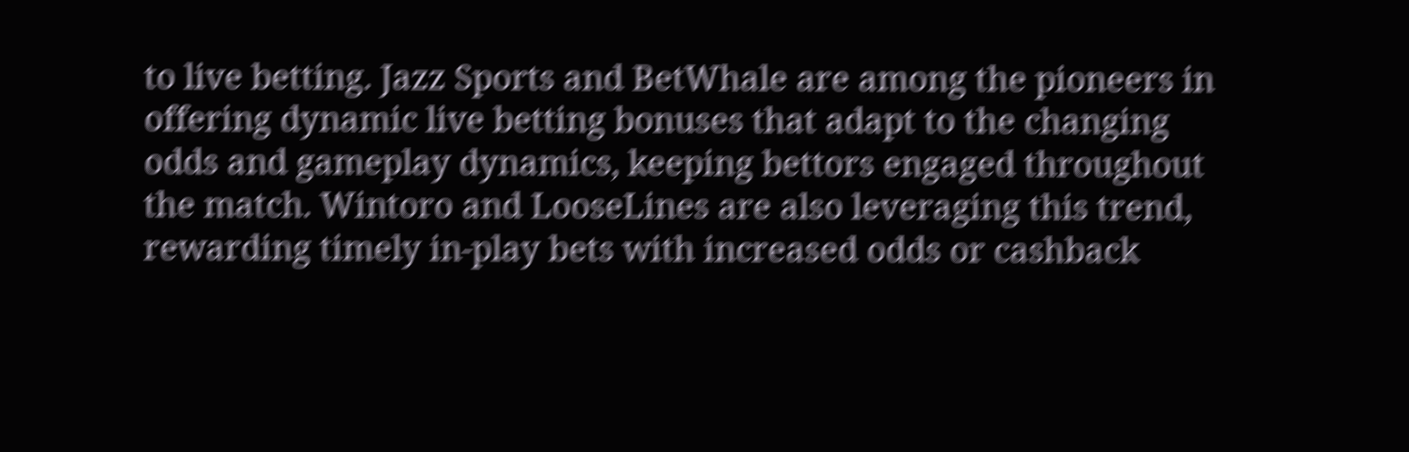to live betting. Jazz Sports and BetWhale are among the pioneers in offering dynamic live betting bonuses that adapt to the changing odds and gameplay dynamics, keeping bettors engaged throughout the match. Wintoro and LooseLines are also leveraging this trend, rewarding timely in-play bets with increased odds or cashback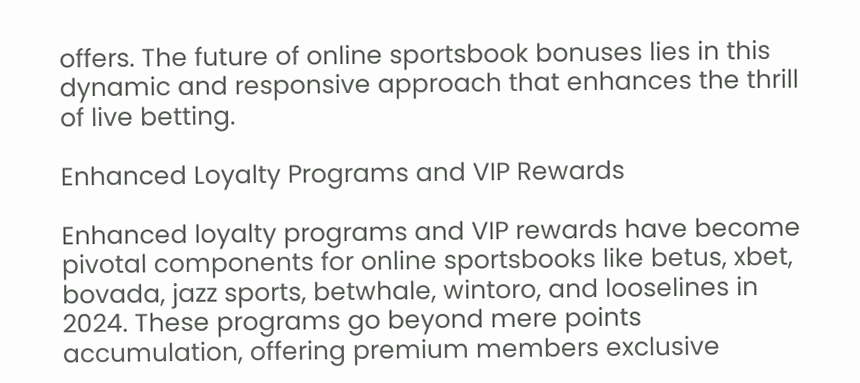offers. The future of online sportsbook bonuses lies in this dynamic and responsive approach that enhances the thrill of live betting.

Enhanced Loyalty Programs and VIP Rewards

Enhanced loyalty programs and VIP rewards have become pivotal components for online sportsbooks like betus, xbet, bovada, jazz sports, betwhale, wintoro, and looselines in 2024. These programs go beyond mere points accumulation, offering premium members exclusive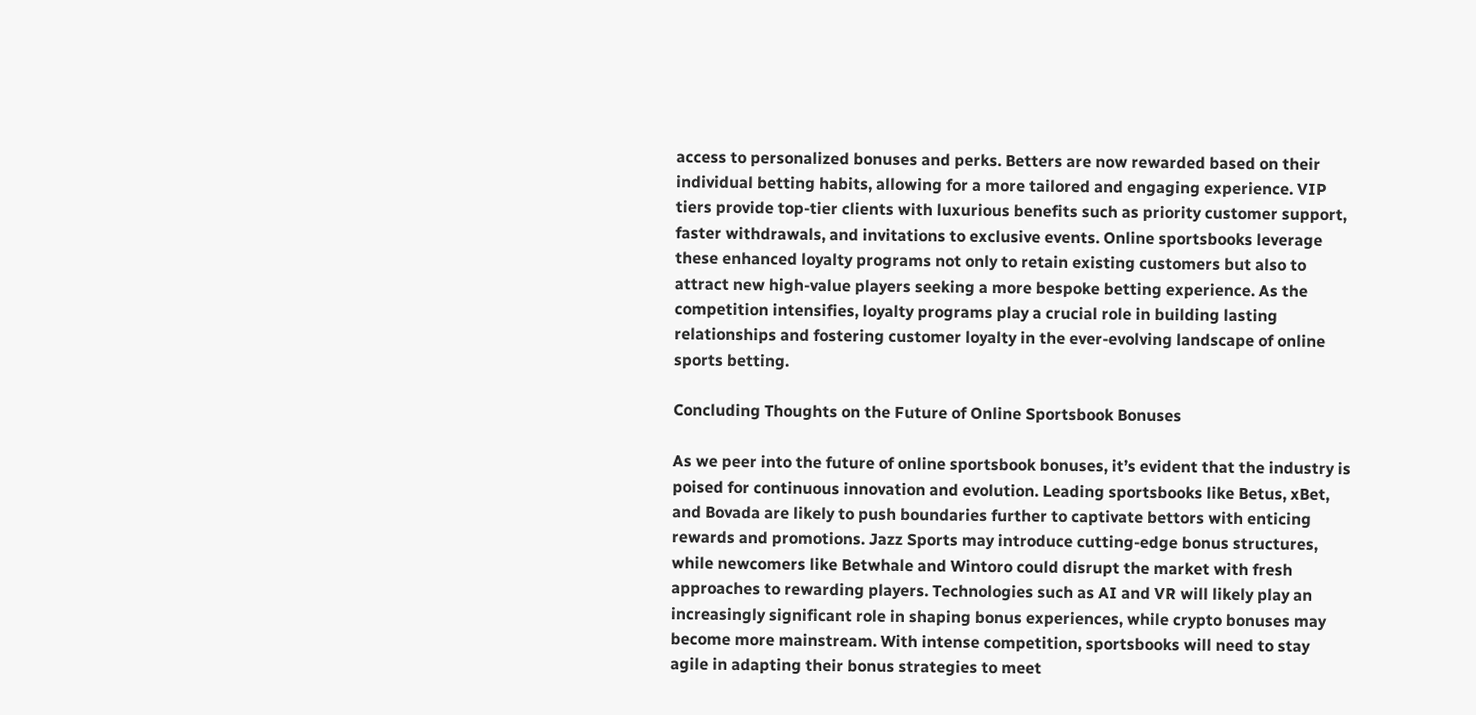access to personalized bonuses and perks. Betters are now rewarded based on their individual betting habits, allowing for a more tailored and engaging experience. VIP tiers provide top-tier clients with luxurious benefits such as priority customer support, faster withdrawals, and invitations to exclusive events. Online sportsbooks leverage these enhanced loyalty programs not only to retain existing customers but also to attract new high-value players seeking a more bespoke betting experience. As the competition intensifies, loyalty programs play a crucial role in building lasting relationships and fostering customer loyalty in the ever-evolving landscape of online sports betting.

Concluding Thoughts on the Future of Online Sportsbook Bonuses

As we peer into the future of online sportsbook bonuses, it’s evident that the industry is poised for continuous innovation and evolution. Leading sportsbooks like Betus, xBet, and Bovada are likely to push boundaries further to captivate bettors with enticing rewards and promotions. Jazz Sports may introduce cutting-edge bonus structures, while newcomers like Betwhale and Wintoro could disrupt the market with fresh approaches to rewarding players. Technologies such as AI and VR will likely play an increasingly significant role in shaping bonus experiences, while crypto bonuses may become more mainstream. With intense competition, sportsbooks will need to stay agile in adapting their bonus strategies to meet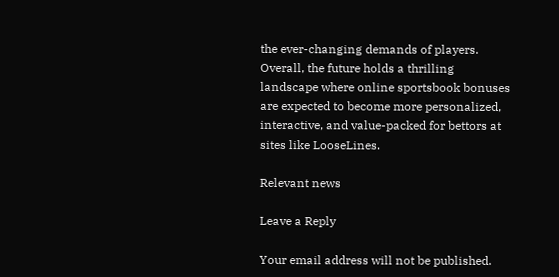the ever-changing demands of players. Overall, the future holds a thrilling landscape where online sportsbook bonuses are expected to become more personalized, interactive, and value-packed for bettors at sites like LooseLines.

Relevant news

Leave a Reply

Your email address will not be published.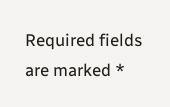Required fields are marked *